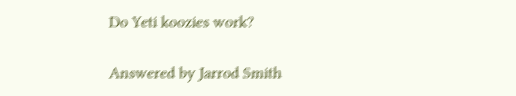Do Yeti koozies work?

Answered by Jarrod Smith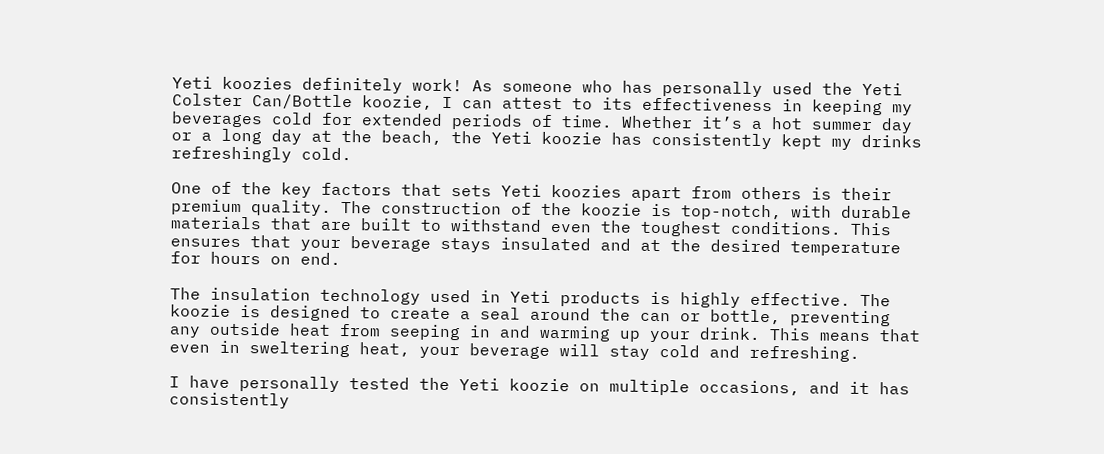Yeti koozies definitely work! As someone who has personally used the Yeti Colster Can/Bottle koozie, I can attest to its effectiveness in keeping my beverages cold for extended periods of time. Whether it’s a hot summer day or a long day at the beach, the Yeti koozie has consistently kept my drinks refreshingly cold.

One of the key factors that sets Yeti koozies apart from others is their premium quality. The construction of the koozie is top-notch, with durable materials that are built to withstand even the toughest conditions. This ensures that your beverage stays insulated and at the desired temperature for hours on end.

The insulation technology used in Yeti products is highly effective. The koozie is designed to create a seal around the can or bottle, preventing any outside heat from seeping in and warming up your drink. This means that even in sweltering heat, your beverage will stay cold and refreshing.

I have personally tested the Yeti koozie on multiple occasions, and it has consistently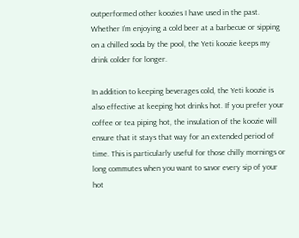outperformed other koozies I have used in the past. Whether I’m enjoying a cold beer at a barbecue or sipping on a chilled soda by the pool, the Yeti koozie keeps my drink colder for longer.

In addition to keeping beverages cold, the Yeti koozie is also effective at keeping hot drinks hot. If you prefer your coffee or tea piping hot, the insulation of the koozie will ensure that it stays that way for an extended period of time. This is particularly useful for those chilly mornings or long commutes when you want to savor every sip of your hot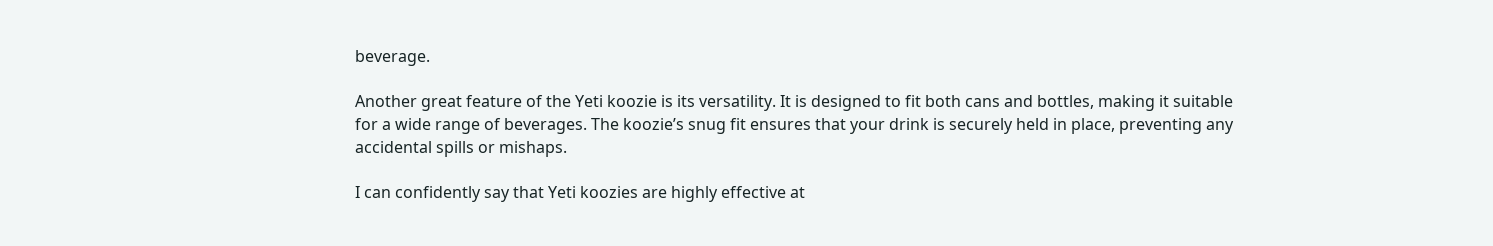beverage.

Another great feature of the Yeti koozie is its versatility. It is designed to fit both cans and bottles, making it suitable for a wide range of beverages. The koozie’s snug fit ensures that your drink is securely held in place, preventing any accidental spills or mishaps.

I can confidently say that Yeti koozies are highly effective at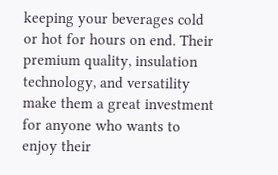keeping your beverages cold or hot for hours on end. Their premium quality, insulation technology, and versatility make them a great investment for anyone who wants to enjoy their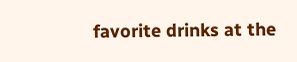favorite drinks at the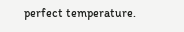perfect temperature.